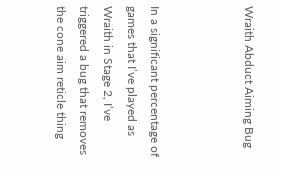Wraith Abduct Aiming Bug



In a significant percentage of games that I’ve played as Wraith in Stage 2, I’ve triggered a bug that removes the cone aim reticle thing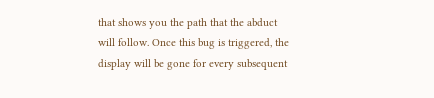that shows you the path that the abduct will follow. Once this bug is triggered, the display will be gone for every subsequent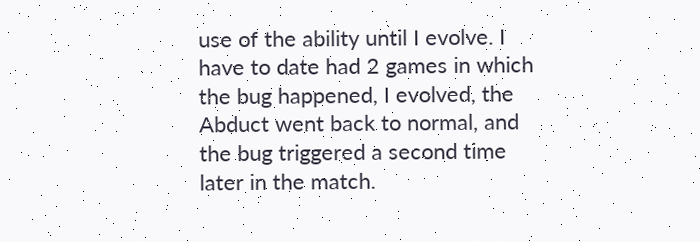use of the ability until I evolve. I have to date had 2 games in which the bug happened, I evolved, the Abduct went back to normal, and the bug triggered a second time later in the match.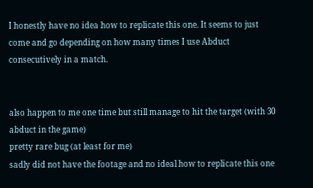I honestly have no idea how to replicate this one. It seems to just come and go depending on how many times I use Abduct consecutively in a match.


also happen to me one time but still manage to hit the target (with 30 abduct in the game)
pretty rare bug (at least for me)
sadly did not have the footage and no ideal how to replicate this one